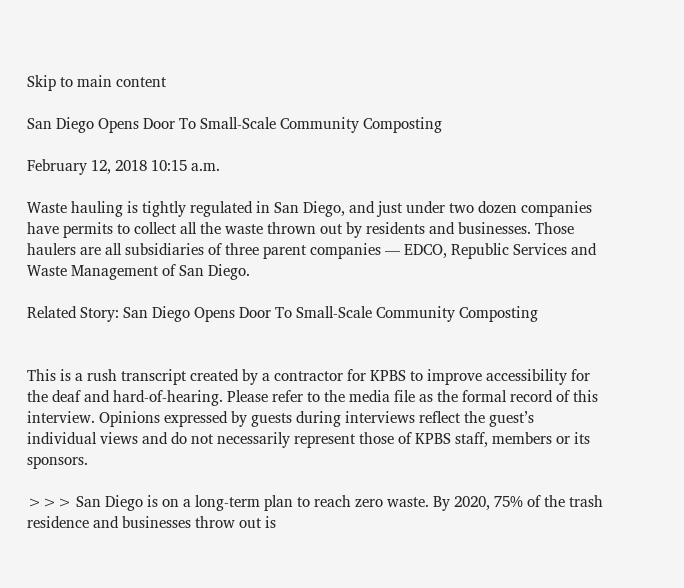Skip to main content

San Diego Opens Door To Small-Scale Community Composting

February 12, 2018 10:15 a.m.

Waste hauling is tightly regulated in San Diego, and just under two dozen companies have permits to collect all the waste thrown out by residents and businesses. Those haulers are all subsidiaries of three parent companies — EDCO, Republic Services and Waste Management of San Diego.

Related Story: San Diego Opens Door To Small-Scale Community Composting


This is a rush transcript created by a contractor for KPBS to improve accessibility for the deaf and hard-of-hearing. Please refer to the media file as the formal record of this interview. Opinions expressed by guests during interviews reflect the guest’s individual views and do not necessarily represent those of KPBS staff, members or its sponsors.

>>> San Diego is on a long-term plan to reach zero waste. By 2020, 75% of the trash residence and businesses throw out is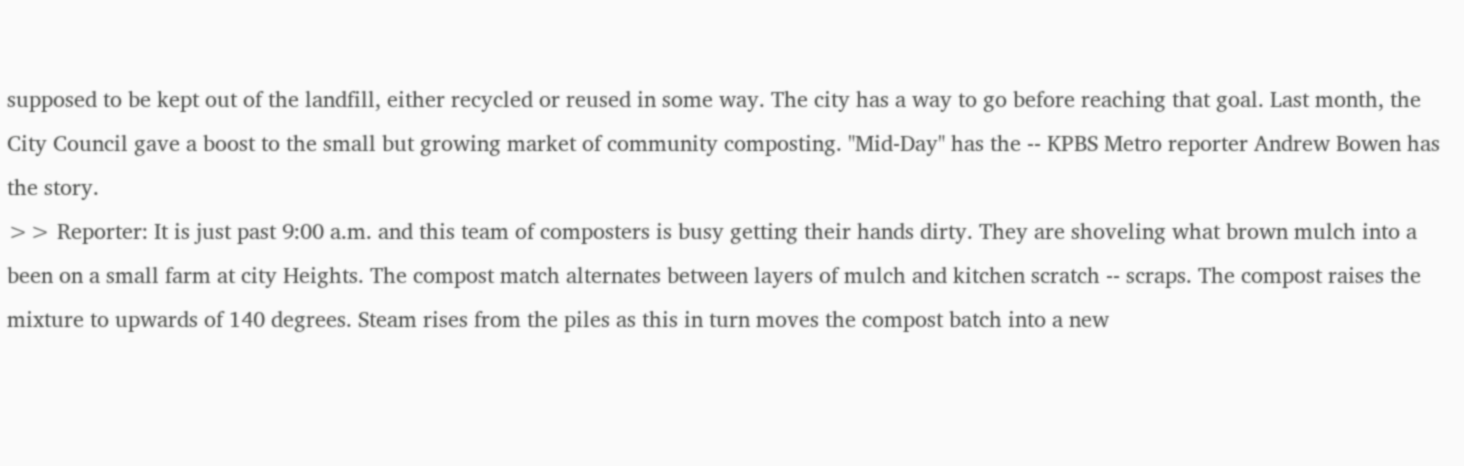supposed to be kept out of the landfill, either recycled or reused in some way. The city has a way to go before reaching that goal. Last month, the City Council gave a boost to the small but growing market of community composting. "Mid-Day" has the -- KPBS Metro reporter Andrew Bowen has the story.
>> Reporter: It is just past 9:00 a.m. and this team of composters is busy getting their hands dirty. They are shoveling what brown mulch into a been on a small farm at city Heights. The compost match alternates between layers of mulch and kitchen scratch -- scraps. The compost raises the mixture to upwards of 140 degrees. Steam rises from the piles as this in turn moves the compost batch into a new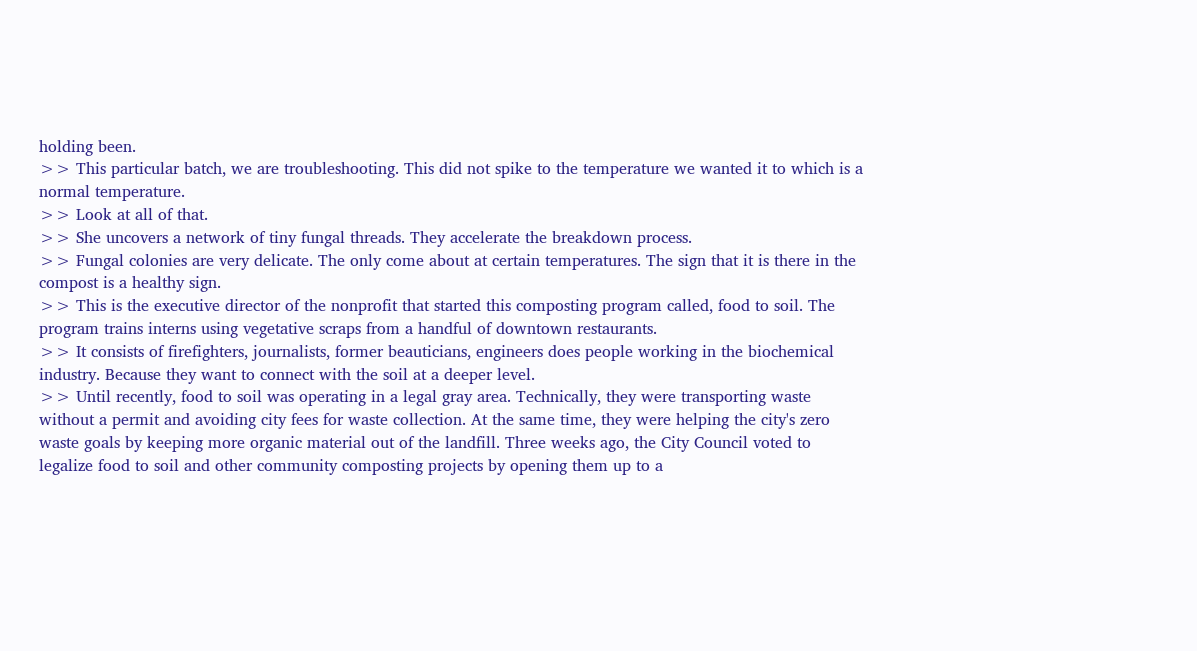holding been.
>> This particular batch, we are troubleshooting. This did not spike to the temperature we wanted it to which is a normal temperature.
>> Look at all of that.
>> She uncovers a network of tiny fungal threads. They accelerate the breakdown process.
>> Fungal colonies are very delicate. The only come about at certain temperatures. The sign that it is there in the compost is a healthy sign.
>> This is the executive director of the nonprofit that started this composting program called, food to soil. The program trains interns using vegetative scraps from a handful of downtown restaurants.
>> It consists of firefighters, journalists, former beauticians, engineers does people working in the biochemical industry. Because they want to connect with the soil at a deeper level.
>> Until recently, food to soil was operating in a legal gray area. Technically, they were transporting waste without a permit and avoiding city fees for waste collection. At the same time, they were helping the city's zero waste goals by keeping more organic material out of the landfill. Three weeks ago, the City Council voted to legalize food to soil and other community composting projects by opening them up to a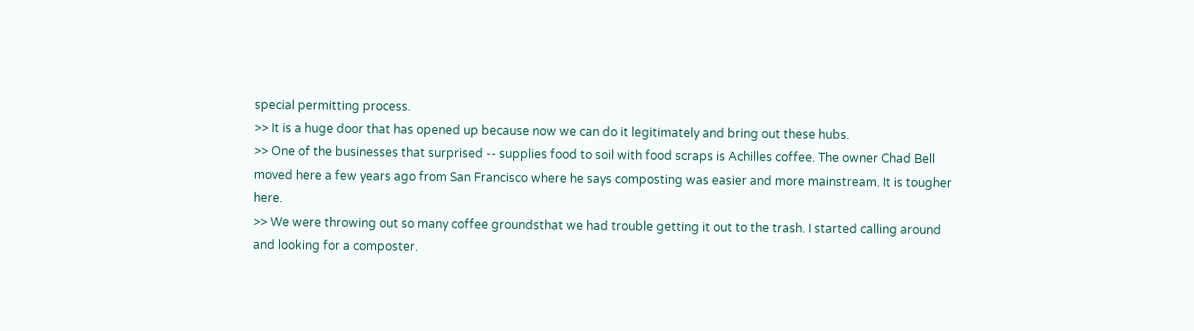special permitting process.
>> It is a huge door that has opened up because now we can do it legitimately and bring out these hubs.
>> One of the businesses that surprised -- supplies food to soil with food scraps is Achilles coffee. The owner Chad Bell moved here a few years ago from San Francisco where he says composting was easier and more mainstream. It is tougher here.
>> We were throwing out so many coffee groundsthat we had trouble getting it out to the trash. I started calling around and looking for a composter.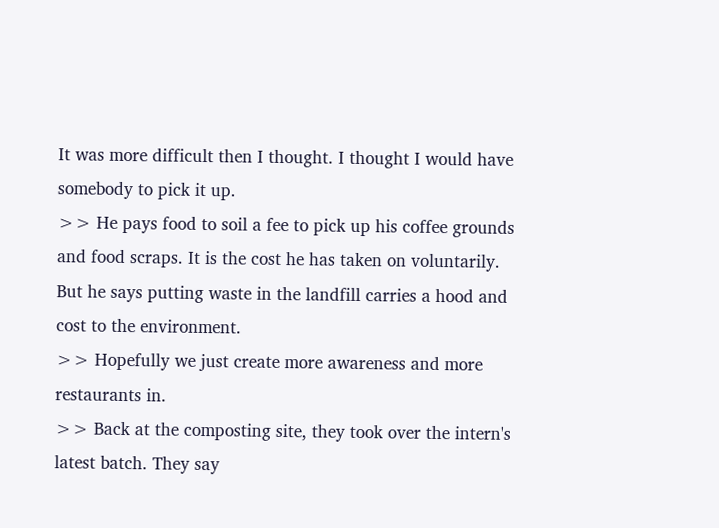It was more difficult then I thought. I thought I would have somebody to pick it up.
>> He pays food to soil a fee to pick up his coffee grounds and food scraps. It is the cost he has taken on voluntarily. But he says putting waste in the landfill carries a hood and cost to the environment.
>> Hopefully we just create more awareness and more restaurants in.
>> Back at the composting site, they took over the intern's latest batch. They say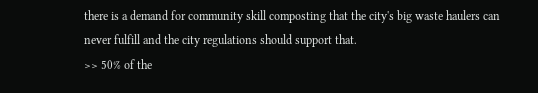there is a demand for community skill composting that the city's big waste haulers can never fulfill and the city regulations should support that.
>> 50% of the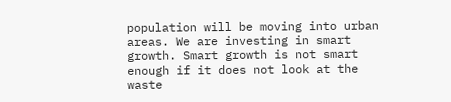population will be moving into urban areas. We are investing in smart growth. Smart growth is not smart enough if it does not look at the waste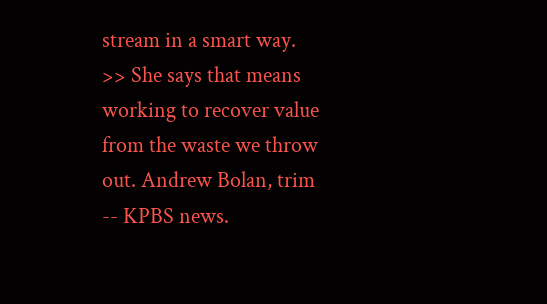stream in a smart way.
>> She says that means working to recover value from the waste we throw out. Andrew Bolan, trim -- KPBS news.